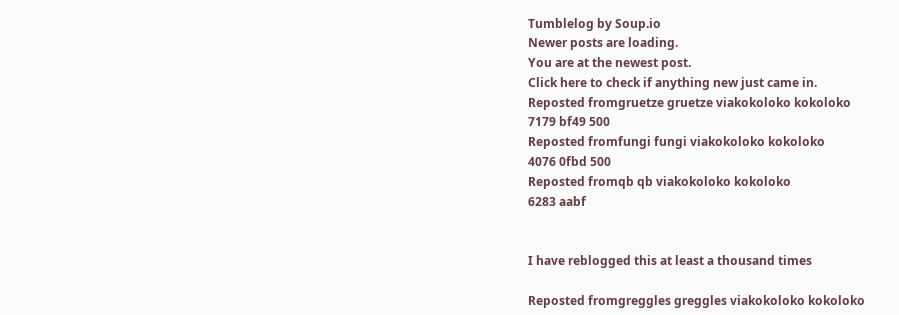Tumblelog by Soup.io
Newer posts are loading.
You are at the newest post.
Click here to check if anything new just came in.
Reposted fromgruetze gruetze viakokoloko kokoloko
7179 bf49 500
Reposted fromfungi fungi viakokoloko kokoloko
4076 0fbd 500
Reposted fromqb qb viakokoloko kokoloko
6283 aabf


I have reblogged this at least a thousand times

Reposted fromgreggles greggles viakokoloko kokoloko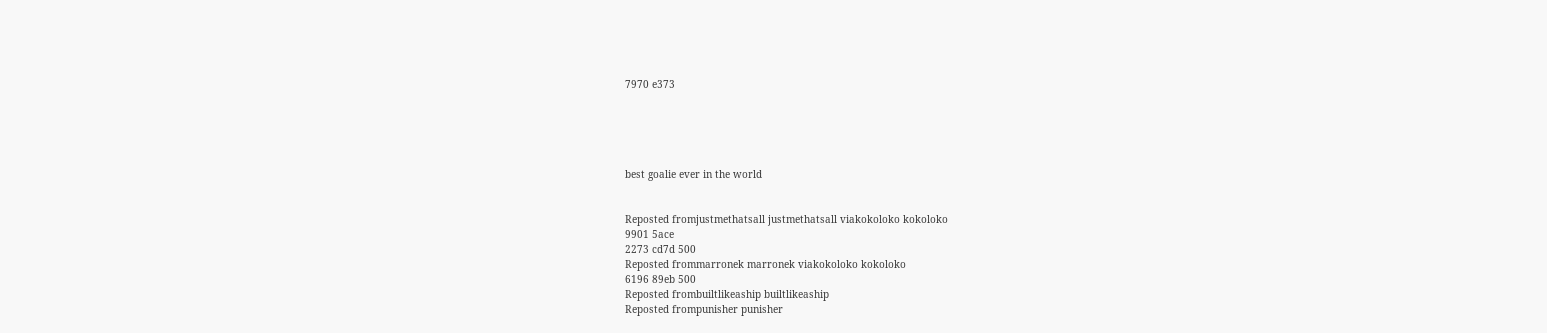7970 e373





best goalie ever in the world


Reposted fromjustmethatsall justmethatsall viakokoloko kokoloko
9901 5ace
2273 cd7d 500
Reposted frommarronek marronek viakokoloko kokoloko
6196 89eb 500
Reposted frombuiltlikeaship builtlikeaship
Reposted frompunisher punisher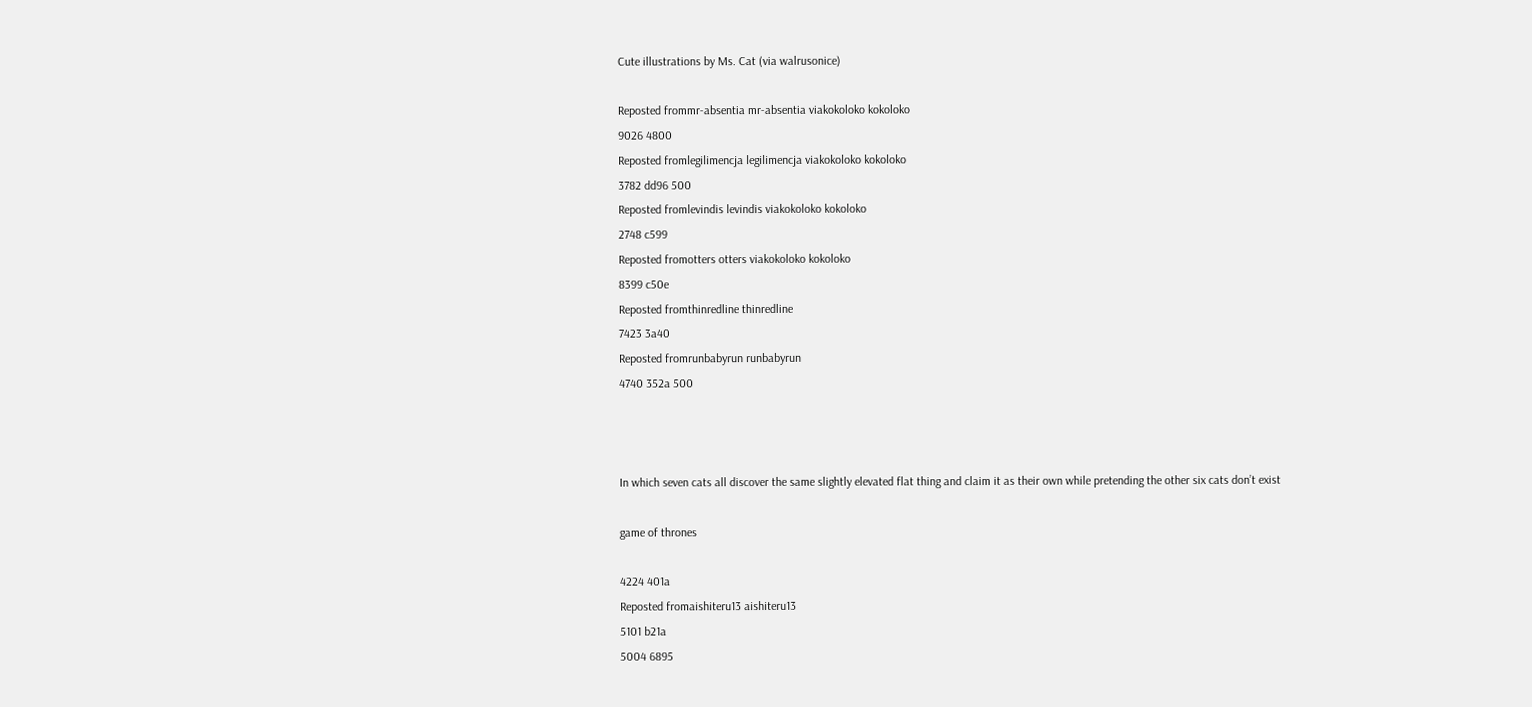Cute illustrations by Ms. Cat (via walrusonice)

Reposted frommr-absentia mr-absentia viakokoloko kokoloko
9026 4800
Reposted fromlegilimencja legilimencja viakokoloko kokoloko
3782 dd96 500
Reposted fromlevindis levindis viakokoloko kokoloko
2748 c599
Reposted fromotters otters viakokoloko kokoloko
8399 c50e
Reposted fromthinredline thinredline
7423 3a40
Reposted fromrunbabyrun runbabyrun
4740 352a 500



In which seven cats all discover the same slightly elevated flat thing and claim it as their own while pretending the other six cats don’t exist

game of thrones

4224 401a
Reposted fromaishiteru13 aishiteru13
5101 b21a
5004 6895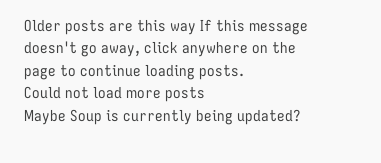Older posts are this way If this message doesn't go away, click anywhere on the page to continue loading posts.
Could not load more posts
Maybe Soup is currently being updated?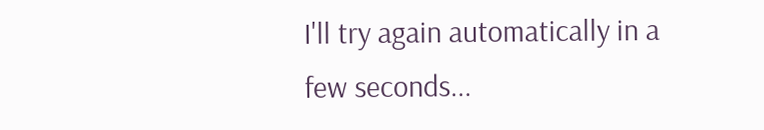I'll try again automatically in a few seconds...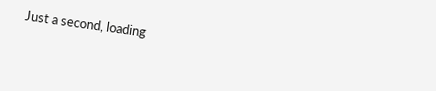Just a second, loading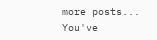more posts...
You've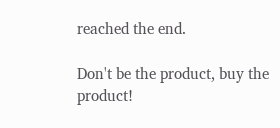reached the end.

Don't be the product, buy the product!